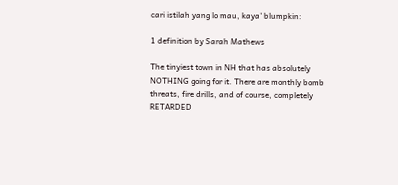cari istilah yang lo mau, kaya' blumpkin:

1 definition by Sarah Mathews

The tinyiest town in NH that has absolutely NOTHING going for it. There are monthly bomb threats, fire drills, and of course, completely RETARDED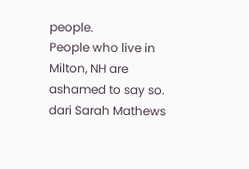people.
People who live in Milton, NH are ashamed to say so.
dari Sarah Mathews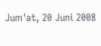Jum'at, 20 Juni 2008